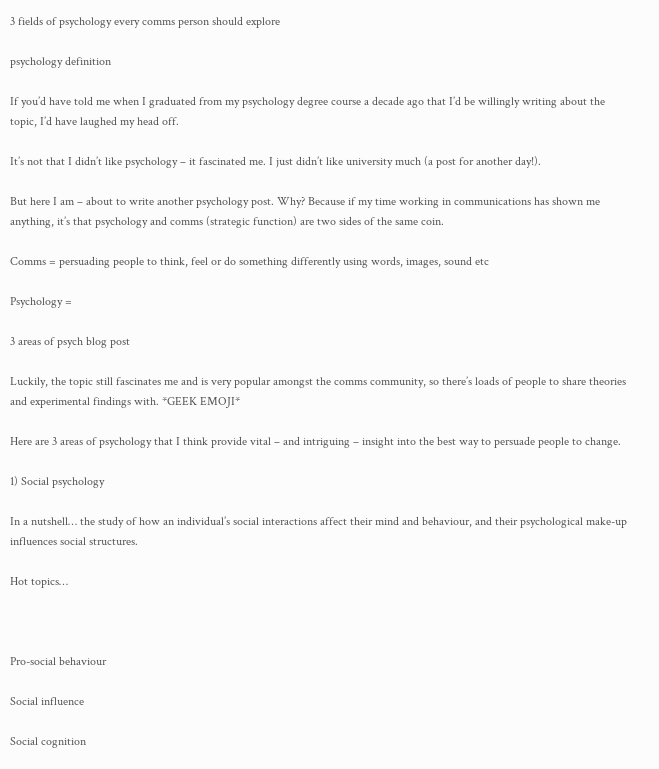3 fields of psychology every comms person should explore

psychology definition

If you’d have told me when I graduated from my psychology degree course a decade ago that I’d be willingly writing about the topic, I’d have laughed my head off.

It’s not that I didn’t like psychology – it fascinated me. I just didn’t like university much (a post for another day!).

But here I am – about to write another psychology post. Why? Because if my time working in communications has shown me anything, it’s that psychology and comms (strategic function) are two sides of the same coin.

Comms = persuading people to think, feel or do something differently using words, images, sound etc

Psychology =

3 areas of psych blog post

Luckily, the topic still fascinates me and is very popular amongst the comms community, so there’s loads of people to share theories and experimental findings with. *GEEK EMOJI*

Here are 3 areas of psychology that I think provide vital – and intriguing – insight into the best way to persuade people to change.

1) Social psychology

In a nutshell… the study of how an individual’s social interactions affect their mind and behaviour, and their psychological make-up influences social structures.

Hot topics…



Pro-social behaviour

Social influence

Social cognition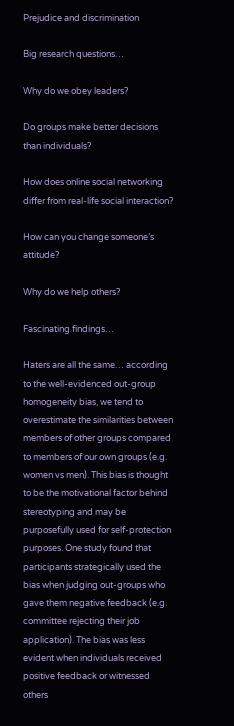Prejudice and discrimination

Big research questions…

Why do we obey leaders?

Do groups make better decisions than individuals?

How does online social networking differ from real-life social interaction?

How can you change someone’s attitude?

Why do we help others?

Fascinating findings…

Haters are all the same… according to the well-evidenced out-group homogeneity bias, we tend to overestimate the similarities between members of other groups compared to members of our own groups (e.g. women vs men). This bias is thought to be the motivational factor behind stereotyping and may be purposefully used for self-protection purposes. One study found that participants strategically used the bias when judging out-groups who gave them negative feedback (e.g. committee rejecting their job application). The bias was less evident when individuals received positive feedback or witnessed others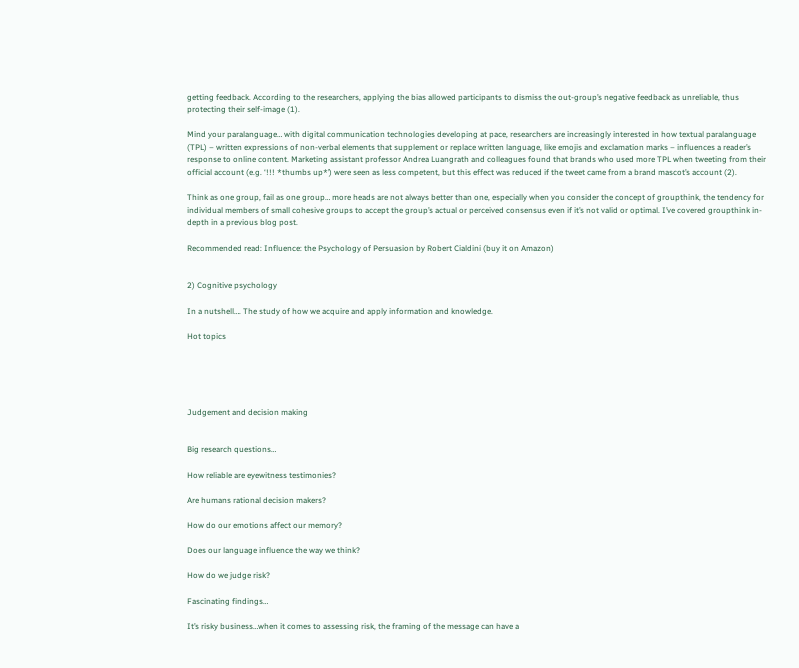getting feedback. According to the researchers, applying the bias allowed participants to dismiss the out-group’s negative feedback as unreliable, thus protecting their self-image (1).

Mind your paralanguage… with digital communication technologies developing at pace, researchers are increasingly interested in how textual paralanguage (TPL) – written expressions of non-verbal elements that supplement or replace written language, like emojis and exclamation marks – influences a reader’s response to online content. Marketing assistant professor Andrea Luangrath and colleagues found that brands who used more TPL when tweeting from their official account (e.g. ‘!!! *thumbs up*’) were seen as less competent, but this effect was reduced if the tweet came from a brand mascot’s account (2).

Think as one group, fail as one group… more heads are not always better than one, especially when you consider the concept of groupthink, the tendency for individual members of small cohesive groups to accept the group’s actual or perceived consensus even if it’s not valid or optimal. I’ve covered groupthink in-depth in a previous blog post.

Recommended read: Influence: the Psychology of Persuasion by Robert Cialdini (buy it on Amazon)


2) Cognitive psychology

In a nutshell…. The study of how we acquire and apply information and knowledge.

Hot topics





Judgement and decision making


Big research questions…

How reliable are eyewitness testimonies?

Are humans rational decision makers?

How do our emotions affect our memory?

Does our language influence the way we think?

How do we judge risk?

Fascinating findings…

It’s risky business…when it comes to assessing risk, the framing of the message can have a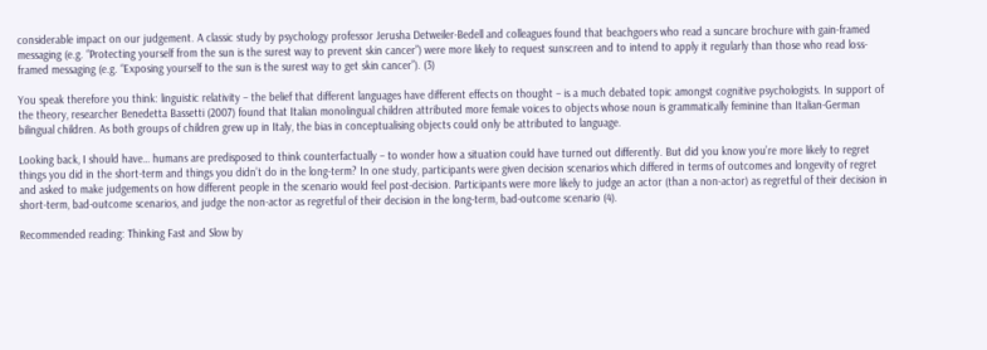considerable impact on our judgement. A classic study by psychology professor Jerusha Detweiler-Bedell and colleagues found that beachgoers who read a suncare brochure with gain-framed messaging (e.g. “Protecting yourself from the sun is the surest way to prevent skin cancer”) were more likely to request sunscreen and to intend to apply it regularly than those who read loss-framed messaging (e.g. “Exposing yourself to the sun is the surest way to get skin cancer”). (3)

You speak therefore you think: linguistic relativity – the belief that different languages have different effects on thought – is a much debated topic amongst cognitive psychologists. In support of the theory, researcher Benedetta Bassetti (2007) found that Italian monolingual children attributed more female voices to objects whose noun is grammatically feminine than Italian-German bilingual children. As both groups of children grew up in Italy, the bias in conceptualising objects could only be attributed to language.

Looking back, I should have… humans are predisposed to think counterfactually – to wonder how a situation could have turned out differently. But did you know you’re more likely to regret things you did in the short-term and things you didn’t do in the long-term? In one study, participants were given decision scenarios which differed in terms of outcomes and longevity of regret and asked to make judgements on how different people in the scenario would feel post-decision. Participants were more likely to judge an actor (than a non-actor) as regretful of their decision in short-term, bad-outcome scenarios, and judge the non-actor as regretful of their decision in the long-term, bad-outcome scenario (4).

Recommended reading: Thinking Fast and Slow by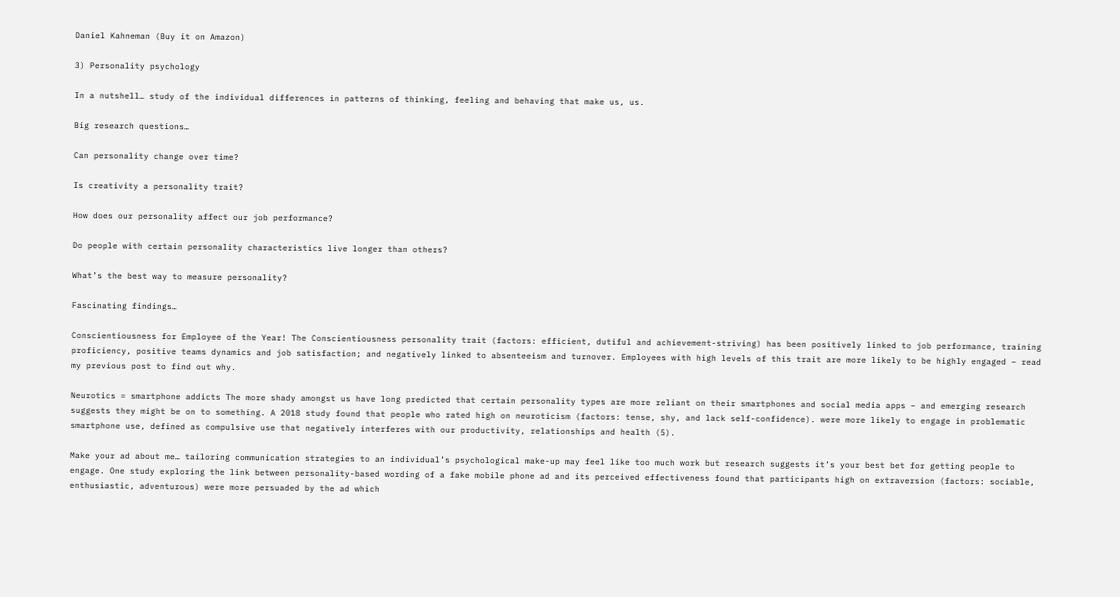Daniel Kahneman (Buy it on Amazon)

3) Personality psychology

In a nutshell… study of the individual differences in patterns of thinking, feeling and behaving that make us, us.

Big research questions…

Can personality change over time?

Is creativity a personality trait?

How does our personality affect our job performance?

Do people with certain personality characteristics live longer than others?

What’s the best way to measure personality?

Fascinating findings…

Conscientiousness for Employee of the Year! The Conscientiousness personality trait (factors: efficient, dutiful and achievement-striving) has been positively linked to job performance, training proficiency, positive teams dynamics and job satisfaction; and negatively linked to absenteeism and turnover. Employees with high levels of this trait are more likely to be highly engaged – read my previous post to find out why.

Neurotics = smartphone addicts The more shady amongst us have long predicted that certain personality types are more reliant on their smartphones and social media apps – and emerging research suggests they might be on to something. A 2018 study found that people who rated high on neuroticism (factors: tense, shy, and lack self-confidence). were more likely to engage in problematic smartphone use, defined as compulsive use that negatively interferes with our productivity, relationships and health (5).

Make your ad about me… tailoring communication strategies to an individual’s psychological make-up may feel like too much work but research suggests it’s your best bet for getting people to engage. One study exploring the link between personality-based wording of a fake mobile phone ad and its perceived effectiveness found that participants high on extraversion (factors: sociable, enthusiastic, adventurous) were more persuaded by the ad which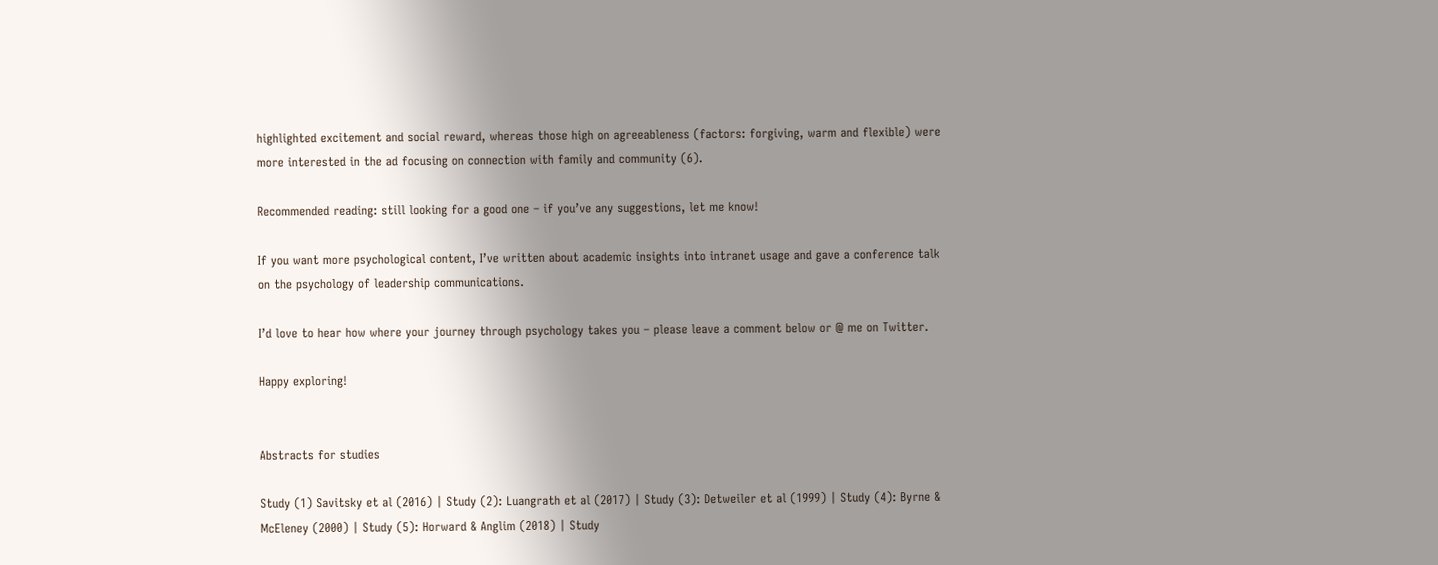highlighted excitement and social reward, whereas those high on agreeableness (factors: forgiving, warm and flexible) were more interested in the ad focusing on connection with family and community (6).

Recommended reading: still looking for a good one – if you’ve any suggestions, let me know!

If you want more psychological content, I’ve written about academic insights into intranet usage and gave a conference talk on the psychology of leadership communications.

I’d love to hear how where your journey through psychology takes you – please leave a comment below or @ me on Twitter.

Happy exploring!


Abstracts for studies

Study (1) Savitsky et al (2016) | Study (2): Luangrath et al (2017) | Study (3): Detweiler et al (1999) | Study (4): Byrne & McEleney (2000) | Study (5): Horward & Anglim (2018) | Study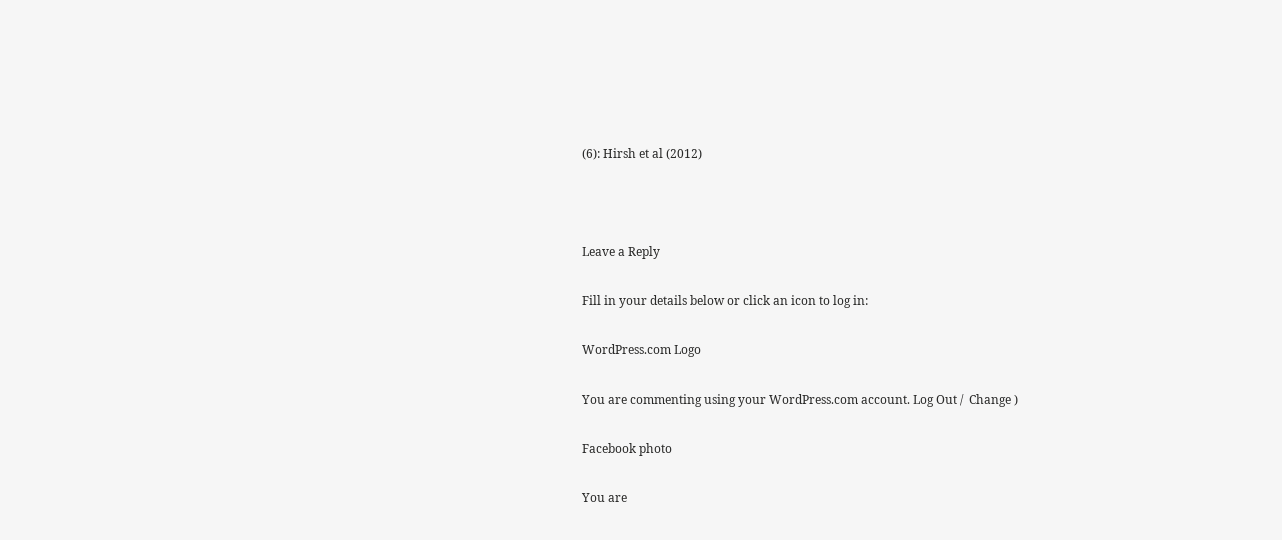(6): Hirsh et al (2012)



Leave a Reply

Fill in your details below or click an icon to log in:

WordPress.com Logo

You are commenting using your WordPress.com account. Log Out /  Change )

Facebook photo

You are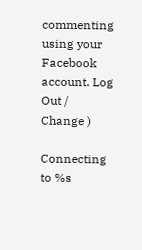commenting using your Facebook account. Log Out /  Change )

Connecting to %s